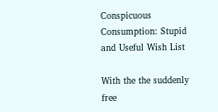Conspicuous Consumption: Stupid and Useful Wish List

With the the suddenly free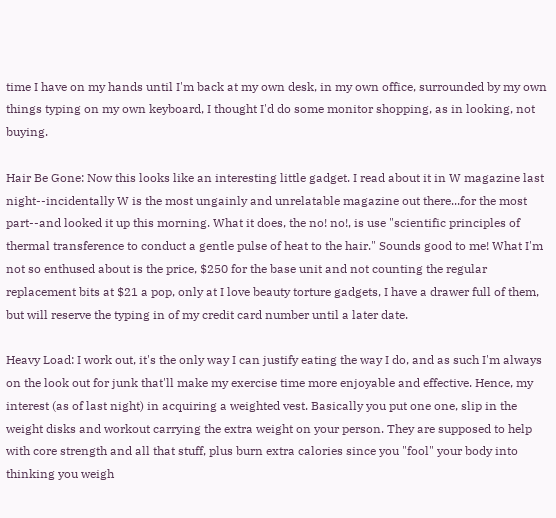time I have on my hands until I'm back at my own desk, in my own office, surrounded by my own things typing on my own keyboard, I thought I'd do some monitor shopping, as in looking, not buying.

Hair Be Gone: Now this looks like an interesting little gadget. I read about it in W magazine last night--incidentally W is the most ungainly and unrelatable magazine out there...for the most part--and looked it up this morning. What it does, the no! no!, is use "scientific principles of thermal transference to conduct a gentle pulse of heat to the hair." Sounds good to me! What I'm not so enthused about is the price, $250 for the base unit and not counting the regular replacement bits at $21 a pop, only at I love beauty torture gadgets, I have a drawer full of them, but will reserve the typing in of my credit card number until a later date.

Heavy Load: I work out, it's the only way I can justify eating the way I do, and as such I'm always on the look out for junk that'll make my exercise time more enjoyable and effective. Hence, my interest (as of last night) in acquiring a weighted vest. Basically you put one one, slip in the weight disks and workout carrying the extra weight on your person. They are supposed to help with core strength and all that stuff, plus burn extra calories since you "fool" your body into thinking you weigh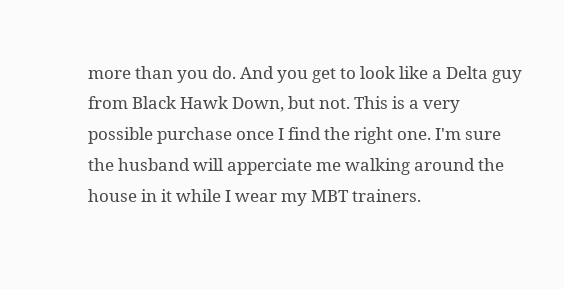more than you do. And you get to look like a Delta guy from Black Hawk Down, but not. This is a very possible purchase once I find the right one. I'm sure the husband will apperciate me walking around the house in it while I wear my MBT trainers.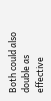Both could also double as effective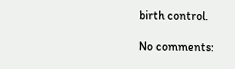birth control.

No comments: